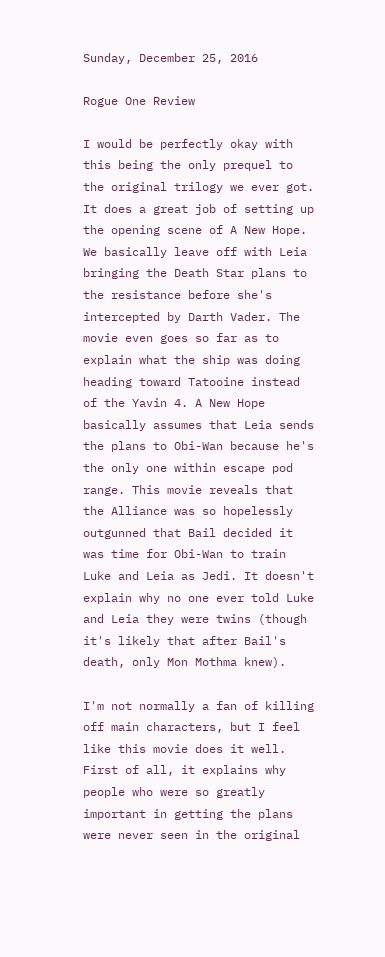Sunday, December 25, 2016

Rogue One Review

I would be perfectly okay with this being the only prequel to the original trilogy we ever got. It does a great job of setting up the opening scene of A New Hope. We basically leave off with Leia bringing the Death Star plans to the resistance before she's intercepted by Darth Vader. The movie even goes so far as to explain what the ship was doing heading toward Tatooine instead of the Yavin 4. A New Hope basically assumes that Leia sends the plans to Obi-Wan because he's the only one within escape pod range. This movie reveals that the Alliance was so hopelessly outgunned that Bail decided it was time for Obi-Wan to train Luke and Leia as Jedi. It doesn't explain why no one ever told Luke and Leia they were twins (though it's likely that after Bail's death, only Mon Mothma knew).

I'm not normally a fan of killing off main characters, but I feel like this movie does it well. First of all, it explains why people who were so greatly important in getting the plans were never seen in the original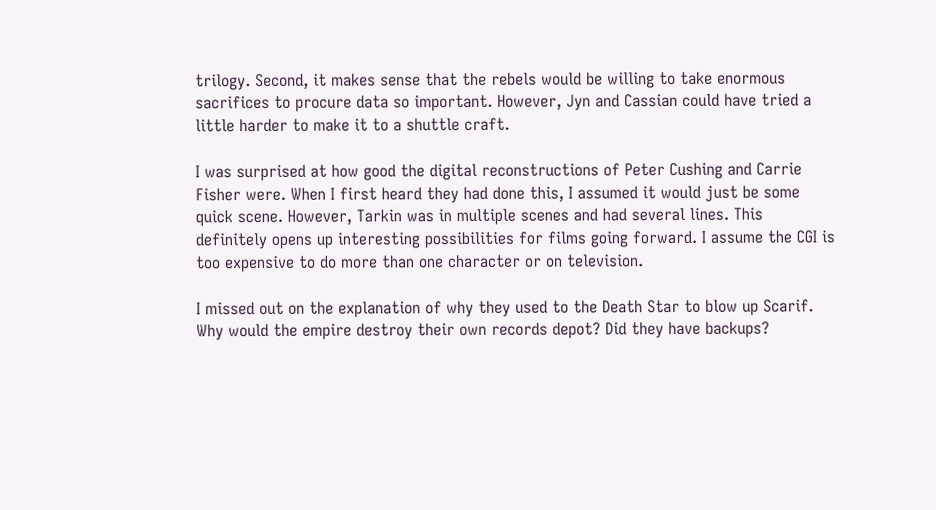trilogy. Second, it makes sense that the rebels would be willing to take enormous sacrifices to procure data so important. However, Jyn and Cassian could have tried a little harder to make it to a shuttle craft.

I was surprised at how good the digital reconstructions of Peter Cushing and Carrie Fisher were. When I first heard they had done this, I assumed it would just be some quick scene. However, Tarkin was in multiple scenes and had several lines. This definitely opens up interesting possibilities for films going forward. I assume the CGI is too expensive to do more than one character or on television.

I missed out on the explanation of why they used to the Death Star to blow up Scarif. Why would the empire destroy their own records depot? Did they have backups?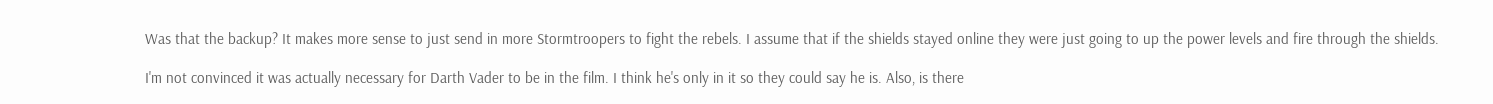Was that the backup? It makes more sense to just send in more Stormtroopers to fight the rebels. I assume that if the shields stayed online they were just going to up the power levels and fire through the shields.

I'm not convinced it was actually necessary for Darth Vader to be in the film. I think he's only in it so they could say he is. Also, is there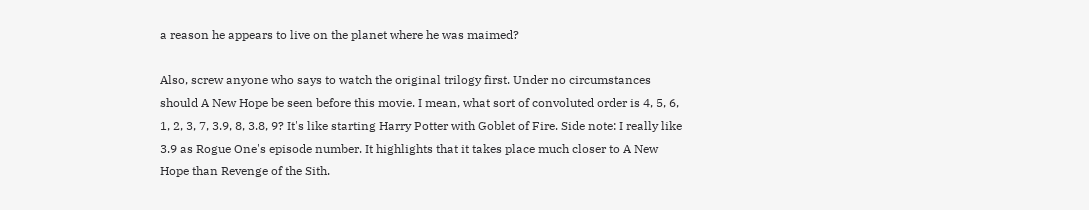a reason he appears to live on the planet where he was maimed?

Also, screw anyone who says to watch the original trilogy first. Under no circumstances should A New Hope be seen before this movie. I mean, what sort of convoluted order is 4, 5, 6, 1, 2, 3, 7, 3.9, 8, 3.8, 9? It's like starting Harry Potter with Goblet of Fire. Side note: I really like 3.9 as Rogue One's episode number. It highlights that it takes place much closer to A New Hope than Revenge of the Sith.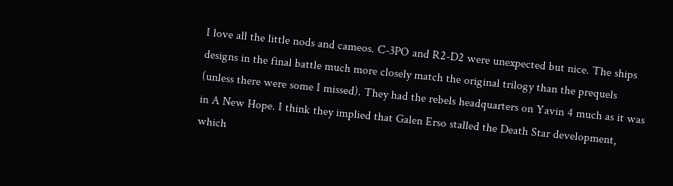I love all the little nods and cameos. C-3PO and R2-D2 were unexpected but nice. The ships designs in the final battle much more closely match the original trilogy than the prequels (unless there were some I missed). They had the rebels headquarters on Yavin 4 much as it was in A New Hope. I think they implied that Galen Erso stalled the Death Star development, which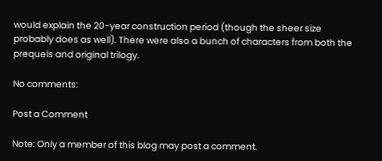would explain the 20-year construction period (though the sheer size probably does as well). There were also a bunch of characters from both the prequels and original trilogy.

No comments:

Post a Comment

Note: Only a member of this blog may post a comment.